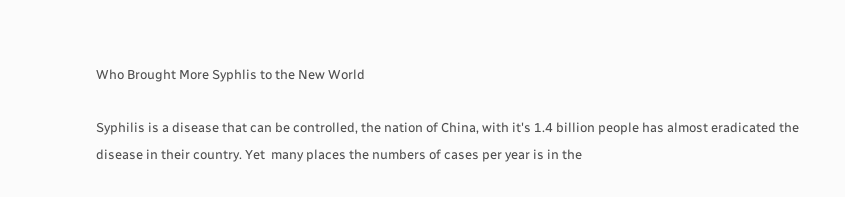Who Brought More Syphlis to the New World

Syphilis is a disease that can be controlled, the nation of China, with it's 1.4 billion people has almost eradicated the disease in their country. Yet  many places the numbers of cases per year is in the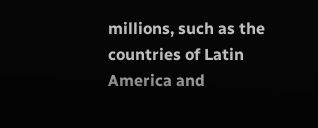millions, such as the countries of Latin America and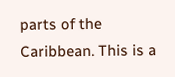parts of the Caribbean. This is a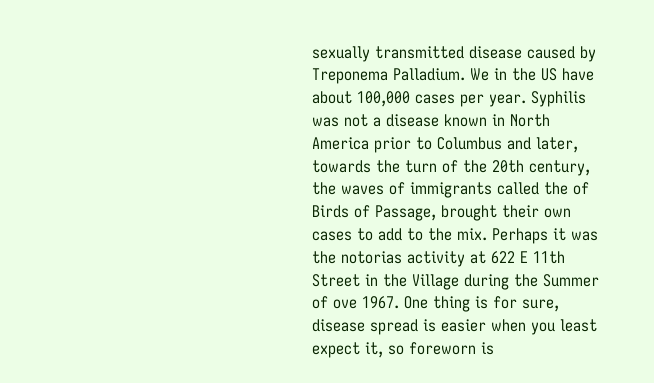sexually transmitted disease caused by Treponema Palladium. We in the US have about 100,000 cases per year. Syphilis was not a disease known in North America prior to Columbus and later, towards the turn of the 20th century, the waves of immigrants called the of Birds of Passage, brought their own cases to add to the mix. Perhaps it was the notorias activity at 622 E 11th Street in the Village during the Summer of ove 1967. One thing is for sure, disease spread is easier when you least expect it, so foreworn is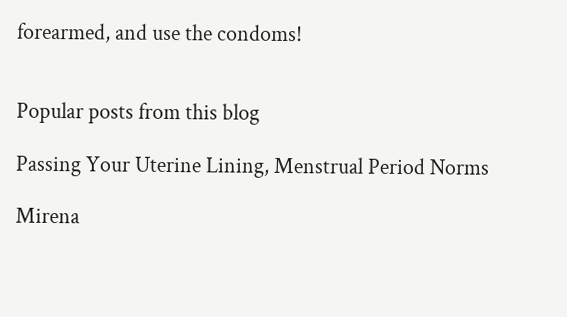forearmed, and use the condoms!


Popular posts from this blog

Passing Your Uterine Lining, Menstrual Period Norms

Mirena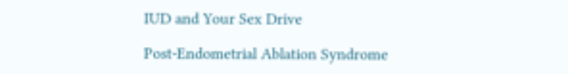IUD and Your Sex Drive

Post-Endometrial Ablation Syndrome